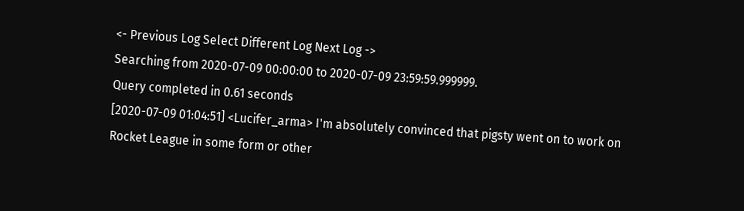<- Previous Log Select Different Log Next Log ->
Searching from 2020-07-09 00:00:00 to 2020-07-09 23:59:59.999999.
Query completed in 0.61 seconds
[2020-07-09 01:04:51] <Lucifer_arma> I'm absolutely convinced that pigsty went on to work on Rocket League in some form or other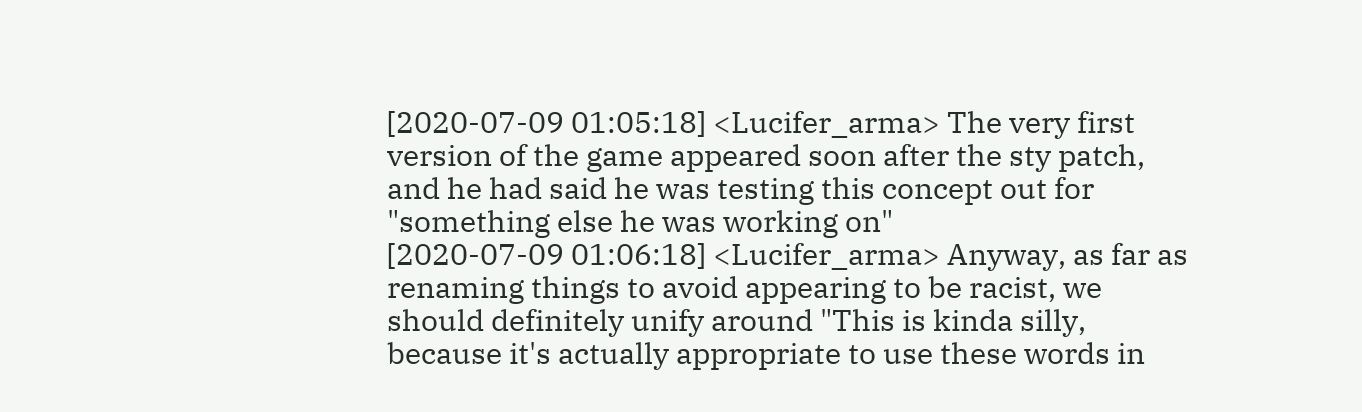[2020-07-09 01:05:18] <Lucifer_arma> The very first version of the game appeared soon after the sty patch, and he had said he was testing this concept out for "something else he was working on"
[2020-07-09 01:06:18] <Lucifer_arma> Anyway, as far as renaming things to avoid appearing to be racist, we should definitely unify around "This is kinda silly, because it's actually appropriate to use these words in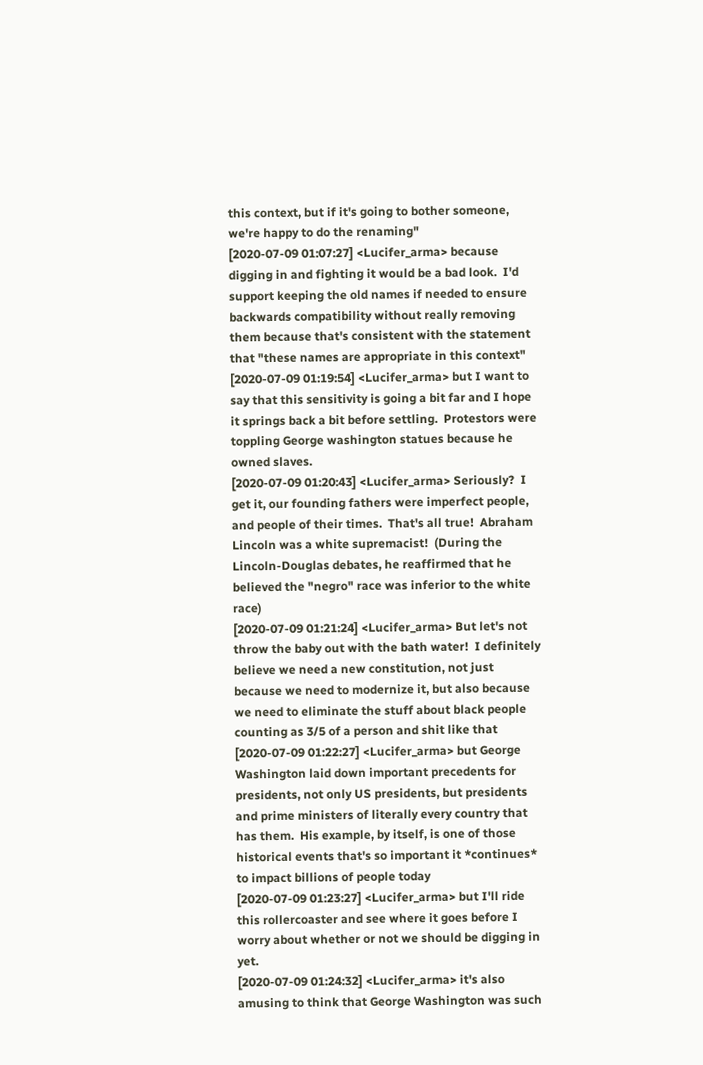this context, but if it's going to bother someone, we're happy to do the renaming"
[2020-07-09 01:07:27] <Lucifer_arma> because digging in and fighting it would be a bad look.  I'd support keeping the old names if needed to ensure backwards compatibility without really removing them because that's consistent with the statement that "these names are appropriate in this context"
[2020-07-09 01:19:54] <Lucifer_arma> but I want to say that this sensitivity is going a bit far and I hope it springs back a bit before settling.  Protestors were toppling George washington statues because he owned slaves.
[2020-07-09 01:20:43] <Lucifer_arma> Seriously?  I get it, our founding fathers were imperfect people, and people of their times.  That's all true!  Abraham Lincoln was a white supremacist!  (During the Lincoln-Douglas debates, he reaffirmed that he believed the "negro" race was inferior to the white race)
[2020-07-09 01:21:24] <Lucifer_arma> But let's not throw the baby out with the bath water!  I definitely believe we need a new constitution, not just because we need to modernize it, but also because we need to eliminate the stuff about black people counting as 3/5 of a person and shit like that
[2020-07-09 01:22:27] <Lucifer_arma> but George Washington laid down important precedents for presidents, not only US presidents, but presidents and prime ministers of literally every country that has them.  His example, by itself, is one of those historical events that's so important it *continues* to impact billions of people today
[2020-07-09 01:23:27] <Lucifer_arma> but I'll ride this rollercoaster and see where it goes before I worry about whether or not we should be digging in yet.
[2020-07-09 01:24:32] <Lucifer_arma> it's also amusing to think that George Washington was such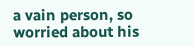a vain person, so worried about his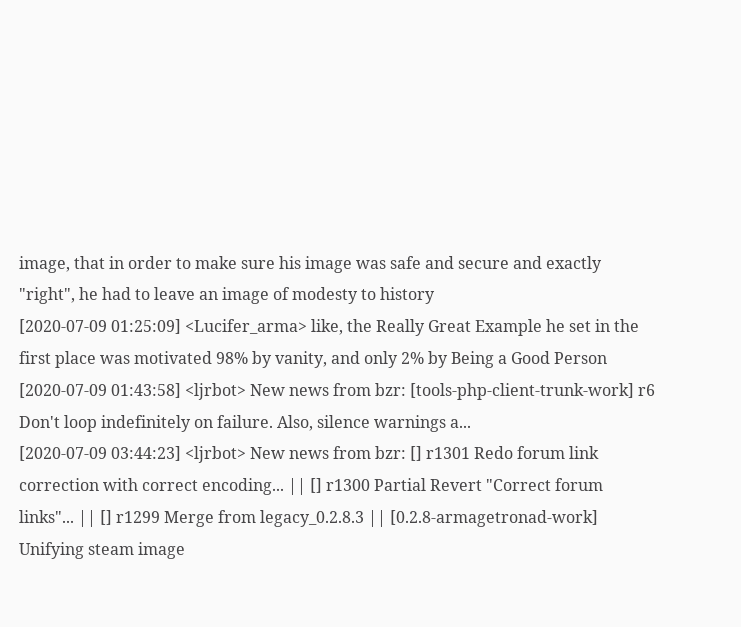image, that in order to make sure his image was safe and secure and exactly "right", he had to leave an image of modesty to history
[2020-07-09 01:25:09] <Lucifer_arma> like, the Really Great Example he set in the first place was motivated 98% by vanity, and only 2% by Being a Good Person
[2020-07-09 01:43:58] <ljrbot> New news from bzr: [tools-php-client-trunk-work] r6 Don't loop indefinitely on failure. Also, silence warnings a...
[2020-07-09 03:44:23] <ljrbot> New news from bzr: [] r1301 Redo forum link correction with correct encoding... || [] r1300 Partial Revert "Correct forum links"... || [] r1299 Merge from legacy_0.2.8.3 || [0.2.8-armagetronad-work] Unifying steam image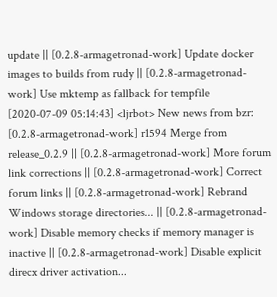update || [0.2.8-armagetronad-work] Update docker images to builds from rudy || [0.2.8-armagetronad-work] Use mktemp as fallback for tempfile
[2020-07-09 05:14:43] <ljrbot> New news from bzr: [0.2.8-armagetronad-work] r1594 Merge from release_0.2.9 || [0.2.8-armagetronad-work] More forum link corrections || [0.2.8-armagetronad-work] Correct forum links || [0.2.8-armagetronad-work] Rebrand Windows storage directories... || [0.2.8-armagetronad-work] Disable memory checks if memory manager is inactive || [0.2.8-armagetronad-work] Disable explicit direcx driver activation...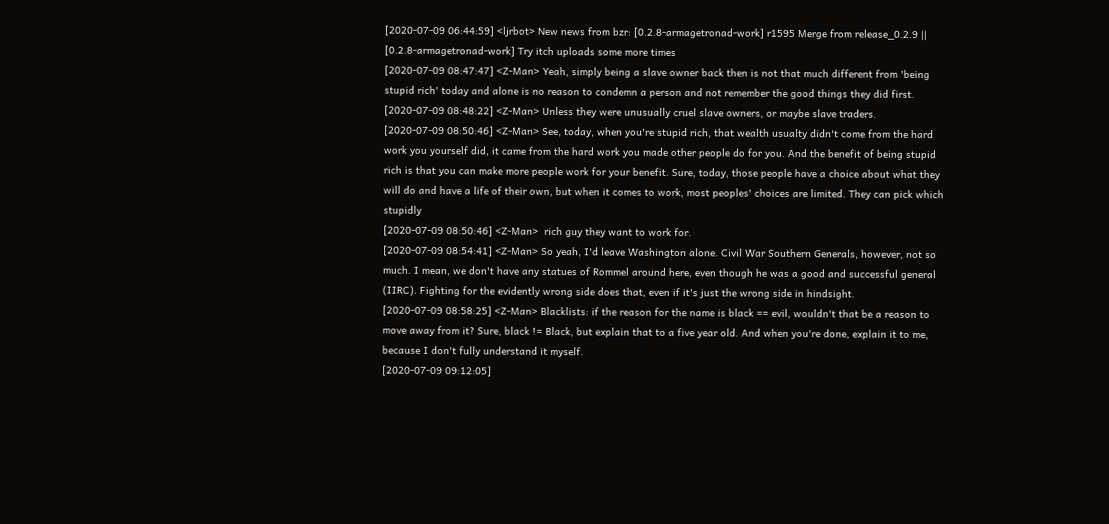[2020-07-09 06:44:59] <ljrbot> New news from bzr: [0.2.8-armagetronad-work] r1595 Merge from release_0.2.9 || [0.2.8-armagetronad-work] Try itch uploads some more times
[2020-07-09 08:47:47] <Z-Man> Yeah, simply being a slave owner back then is not that much different from 'being stupid rich' today and alone is no reason to condemn a person and not remember the good things they did first.
[2020-07-09 08:48:22] <Z-Man> Unless they were unusually cruel slave owners, or maybe slave traders.
[2020-07-09 08:50:46] <Z-Man> See, today, when you're stupid rich, that wealth usualty didn't come from the hard work you yourself did, it came from the hard work you made other people do for you. And the benefit of being stupid rich is that you can make more people work for your benefit. Sure, today, those people have a choice about what they will do and have a life of their own, but when it comes to work, most peoples' choices are limited. They can pick which stupidly
[2020-07-09 08:50:46] <Z-Man>  rich guy they want to work for.
[2020-07-09 08:54:41] <Z-Man> So yeah, I'd leave Washington alone. Civil War Southern Generals, however, not so much. I mean, we don't have any statues of Rommel around here, even though he was a good and successful general (IIRC). Fighting for the evidently wrong side does that, even if it's just the wrong side in hindsight.
[2020-07-09 08:58:25] <Z-Man> Blacklists: if the reason for the name is black == evil, wouldn't that be a reason to move away from it? Sure, black != Black, but explain that to a five year old. And when you're done, explain it to me, because I don't fully understand it myself.
[2020-07-09 09:12:05]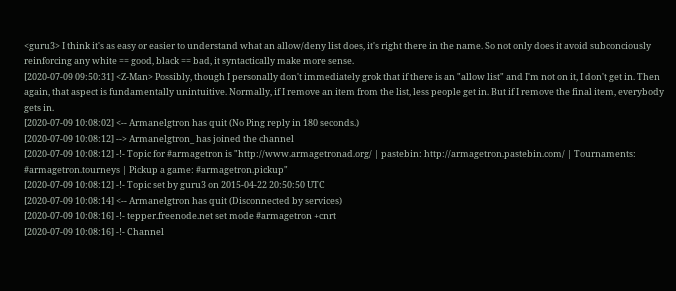<guru3> I think it's as easy or easier to understand what an allow/deny list does, it's right there in the name. So not only does it avoid subconciously reinforcing any white == good, black == bad, it syntactically make more sense.
[2020-07-09 09:50:31] <Z-Man> Possibly, though I personally don't immediately grok that if there is an "allow list" and I'm not on it, I don't get in. Then again, that aspect is fundamentally unintuitive. Normally, if I remove an item from the list, less people get in. But if I remove the final item, everybody gets in.
[2020-07-09 10:08:02] <-- Armanelgtron has quit (No Ping reply in 180 seconds.)
[2020-07-09 10:08:12] --> Armanelgtron_ has joined the channel
[2020-07-09 10:08:12] -!- Topic for #armagetron is "http://www.armagetronad.org/ | pastebin: http://armagetron.pastebin.com/ | Tournaments: #armagetron.tourneys | Pickup a game: #armagetron.pickup"
[2020-07-09 10:08:12] -!- Topic set by guru3 on 2015-04-22 20:50:50 UTC
[2020-07-09 10:08:14] <-- Armanelgtron has quit (Disconnected by services)
[2020-07-09 10:08:16] -!- tepper.freenode.net set mode #armagetron +cnrt
[2020-07-09 10:08:16] -!- Channel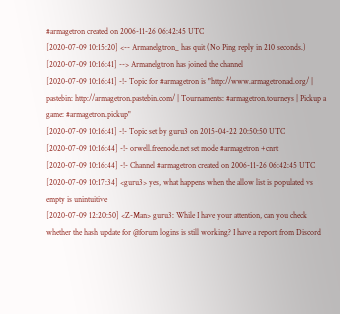#armagetron created on 2006-11-26 06:42:45 UTC
[2020-07-09 10:15:20] <-- Armanelgtron_ has quit (No Ping reply in 210 seconds.)
[2020-07-09 10:16:41] --> Armanelgtron has joined the channel
[2020-07-09 10:16:41] -!- Topic for #armagetron is "http://www.armagetronad.org/ | pastebin: http://armagetron.pastebin.com/ | Tournaments: #armagetron.tourneys | Pickup a game: #armagetron.pickup"
[2020-07-09 10:16:41] -!- Topic set by guru3 on 2015-04-22 20:50:50 UTC
[2020-07-09 10:16:44] -!- orwell.freenode.net set mode #armagetron +cnrt
[2020-07-09 10:16:44] -!- Channel #armagetron created on 2006-11-26 06:42:45 UTC
[2020-07-09 10:17:34] <guru3> yes, what happens when the allow list is populated vs empty is unintuitive
[2020-07-09 12:20:50] <Z-Man> guru3: While I have your attention, can you check whether the hash update for @forum logins is still working? I have a report from Discord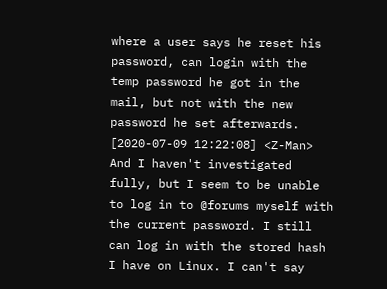where a user says he reset his password, can login with the temp password he got in the mail, but not with the new password he set afterwards.
[2020-07-09 12:22:08] <Z-Man> And I haven't investigated fully, but I seem to be unable to log in to @forums myself with the current password. I still can log in with the stored hash I have on Linux. I can't say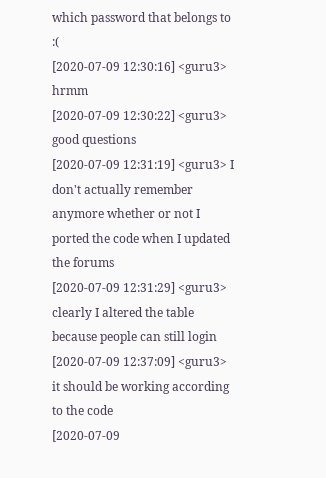which password that belongs to :(
[2020-07-09 12:30:16] <guru3> hrmm
[2020-07-09 12:30:22] <guru3> good questions
[2020-07-09 12:31:19] <guru3> I don't actually remember anymore whether or not I ported the code when I updated the forums
[2020-07-09 12:31:29] <guru3> clearly I altered the table because people can still login
[2020-07-09 12:37:09] <guru3> it should be working according to the code
[2020-07-09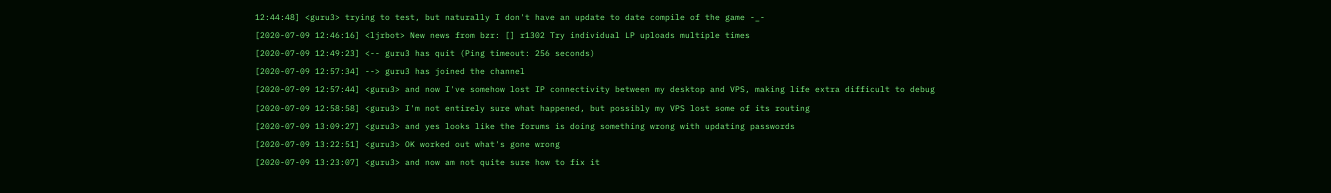12:44:48] <guru3> trying to test, but naturally I don't have an update to date compile of the game -_-
[2020-07-09 12:46:16] <ljrbot> New news from bzr: [] r1302 Try individual LP uploads multiple times
[2020-07-09 12:49:23] <-- guru3 has quit (Ping timeout: 256 seconds)
[2020-07-09 12:57:34] --> guru3 has joined the channel
[2020-07-09 12:57:44] <guru3> and now I've somehow lost IP connectivity between my desktop and VPS, making life extra difficult to debug
[2020-07-09 12:58:58] <guru3> I'm not entirely sure what happened, but possibly my VPS lost some of its routing
[2020-07-09 13:09:27] <guru3> and yes looks like the forums is doing something wrong with updating passwords
[2020-07-09 13:22:51] <guru3> OK worked out what's gone wrong
[2020-07-09 13:23:07] <guru3> and now am not quite sure how to fix it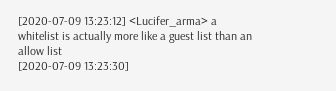[2020-07-09 13:23:12] <Lucifer_arma> a whitelist is actually more like a guest list than an allow list
[2020-07-09 13:23:30]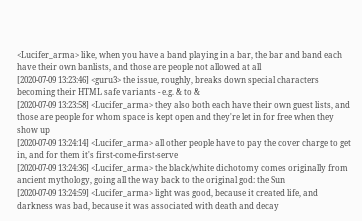<Lucifer_arma> like, when you have a band playing in a bar, the bar and band each have their own banlists, and those are people not allowed at all
[2020-07-09 13:23:46] <guru3> the issue, roughly, breaks down special characters becoming their HTML safe variants - e.g. & to &
[2020-07-09 13:23:58] <Lucifer_arma> they also both each have their own guest lists, and those are people for whom space is kept open and they're let in for free when they show up
[2020-07-09 13:24:14] <Lucifer_arma> all other people have to pay the cover charge to get in, and for them it's first-come-first-serve
[2020-07-09 13:24:36] <Lucifer_arma> the black/white dichotomy comes originally from ancient mythology, going all the way back to the original god: the Sun
[2020-07-09 13:24:59] <Lucifer_arma> light was good, because it created life, and darkness was bad, because it was associated with death and decay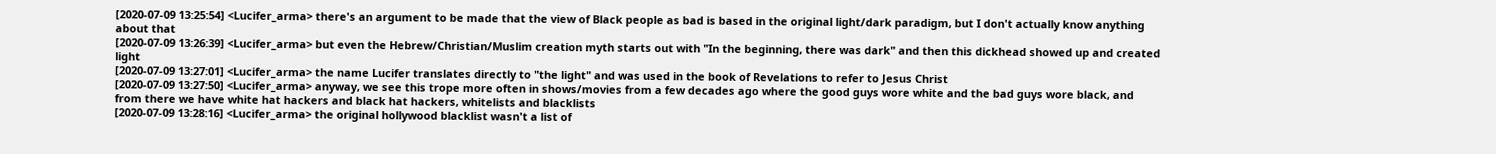[2020-07-09 13:25:54] <Lucifer_arma> there's an argument to be made that the view of Black people as bad is based in the original light/dark paradigm, but I don't actually know anything about that
[2020-07-09 13:26:39] <Lucifer_arma> but even the Hebrew/Christian/Muslim creation myth starts out with "In the beginning, there was dark" and then this dickhead showed up and created light
[2020-07-09 13:27:01] <Lucifer_arma> the name Lucifer translates directly to "the light" and was used in the book of Revelations to refer to Jesus Christ
[2020-07-09 13:27:50] <Lucifer_arma> anyway, we see this trope more often in shows/movies from a few decades ago where the good guys wore white and the bad guys wore black, and from there we have white hat hackers and black hat hackers, whitelists and blacklists
[2020-07-09 13:28:16] <Lucifer_arma> the original hollywood blacklist wasn't a list of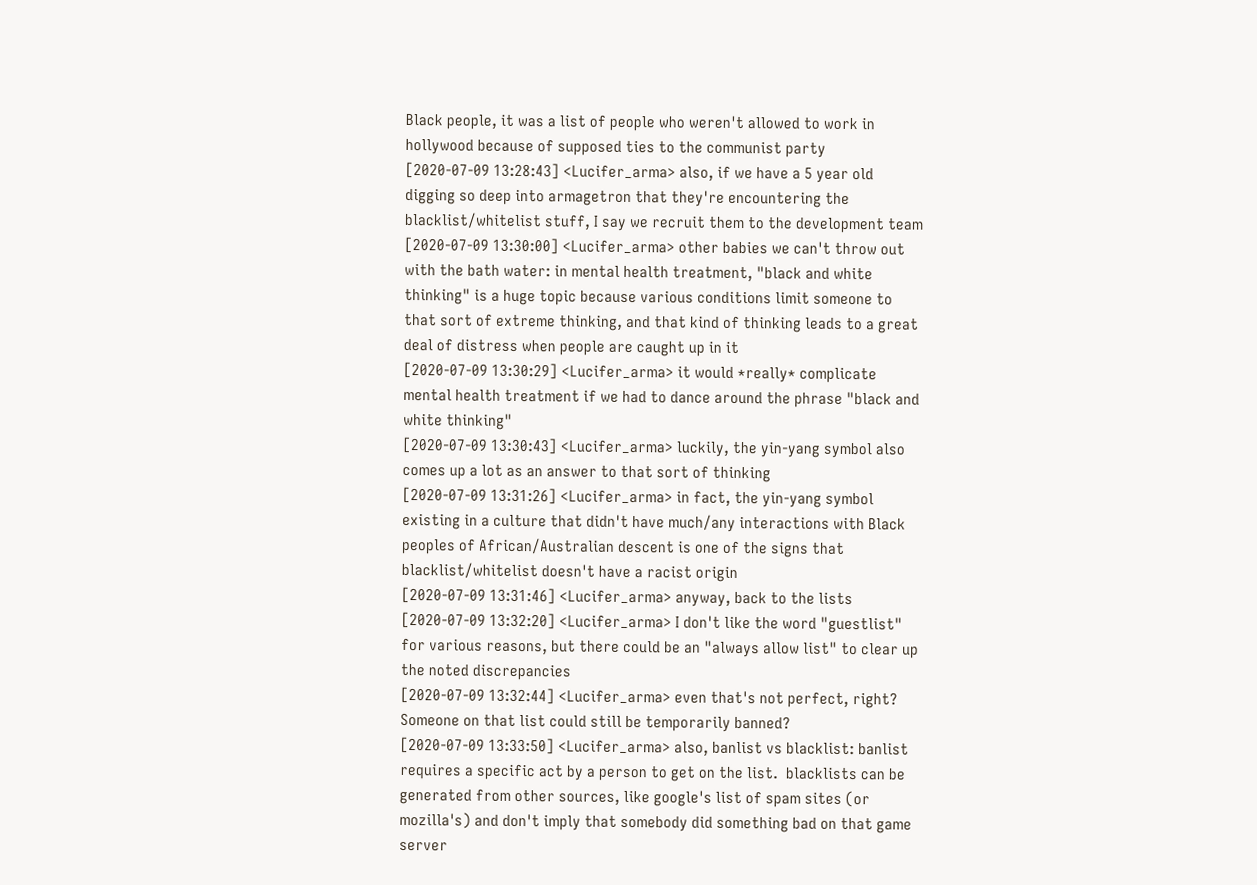Black people, it was a list of people who weren't allowed to work in hollywood because of supposed ties to the communist party
[2020-07-09 13:28:43] <Lucifer_arma> also, if we have a 5 year old digging so deep into armagetron that they're encountering the blacklist/whitelist stuff, I say we recruit them to the development team
[2020-07-09 13:30:00] <Lucifer_arma> other babies we can't throw out with the bath water: in mental health treatment, "black and white thinking" is a huge topic because various conditions limit someone to that sort of extreme thinking, and that kind of thinking leads to a great deal of distress when people are caught up in it
[2020-07-09 13:30:29] <Lucifer_arma> it would *really* complicate mental health treatment if we had to dance around the phrase "black and white thinking"
[2020-07-09 13:30:43] <Lucifer_arma> luckily, the yin-yang symbol also comes up a lot as an answer to that sort of thinking
[2020-07-09 13:31:26] <Lucifer_arma> in fact, the yin-yang symbol existing in a culture that didn't have much/any interactions with Black peoples of African/Australian descent is one of the signs that blacklist/whitelist doesn't have a racist origin
[2020-07-09 13:31:46] <Lucifer_arma> anyway, back to the lists
[2020-07-09 13:32:20] <Lucifer_arma> I don't like the word "guestlist" for various reasons, but there could be an "always allow list" to clear up the noted discrepancies
[2020-07-09 13:32:44] <Lucifer_arma> even that's not perfect, right?  Someone on that list could still be temporarily banned?
[2020-07-09 13:33:50] <Lucifer_arma> also, banlist vs blacklist: banlist requires a specific act by a person to get on the list.  blacklists can be generated from other sources, like google's list of spam sites (or mozilla's) and don't imply that somebody did something bad on that game server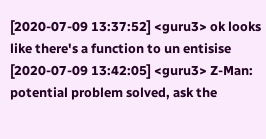[2020-07-09 13:37:52] <guru3> ok looks like there's a function to un entisise
[2020-07-09 13:42:05] <guru3> Z-Man: potential problem solved, ask the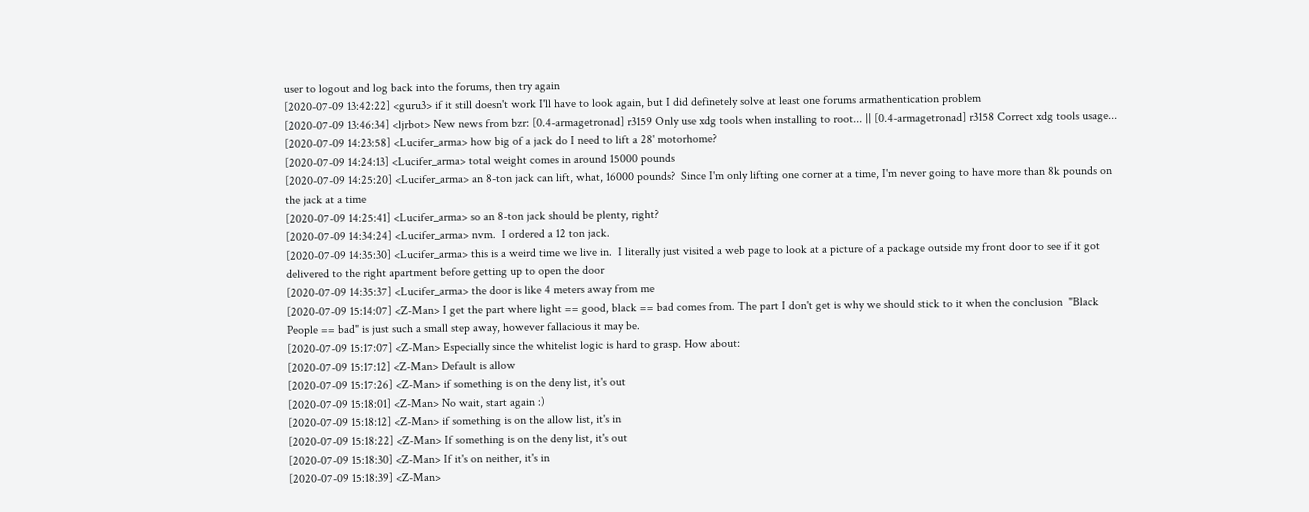user to logout and log back into the forums, then try again
[2020-07-09 13:42:22] <guru3> if it still doesn't work I'll have to look again, but I did definetely solve at least one forums armathentication problem
[2020-07-09 13:46:34] <ljrbot> New news from bzr: [0.4-armagetronad] r3159 Only use xdg tools when installing to root... || [0.4-armagetronad] r3158 Correct xdg tools usage...
[2020-07-09 14:23:58] <Lucifer_arma> how big of a jack do I need to lift a 28' motorhome?
[2020-07-09 14:24:13] <Lucifer_arma> total weight comes in around 15000 pounds
[2020-07-09 14:25:20] <Lucifer_arma> an 8-ton jack can lift, what, 16000 pounds?  Since I'm only lifting one corner at a time, I'm never going to have more than 8k pounds on the jack at a time
[2020-07-09 14:25:41] <Lucifer_arma> so an 8-ton jack should be plenty, right?
[2020-07-09 14:34:24] <Lucifer_arma> nvm.  I ordered a 12 ton jack.
[2020-07-09 14:35:30] <Lucifer_arma> this is a weird time we live in.  I literally just visited a web page to look at a picture of a package outside my front door to see if it got delivered to the right apartment before getting up to open the door
[2020-07-09 14:35:37] <Lucifer_arma> the door is like 4 meters away from me
[2020-07-09 15:14:07] <Z-Man> I get the part where light == good, black == bad comes from. The part I don't get is why we should stick to it when the conclusion  "Black People == bad" is just such a small step away, however fallacious it may be.
[2020-07-09 15:17:07] <Z-Man> Especially since the whitelist logic is hard to grasp. How about:
[2020-07-09 15:17:12] <Z-Man> Default is allow
[2020-07-09 15:17:26] <Z-Man> if something is on the deny list, it's out
[2020-07-09 15:18:01] <Z-Man> No wait, start again :)
[2020-07-09 15:18:12] <Z-Man> if something is on the allow list, it's in
[2020-07-09 15:18:22] <Z-Man> If something is on the deny list, it's out
[2020-07-09 15:18:30] <Z-Man> If it's on neither, it's in
[2020-07-09 15:18:39] <Z-Man>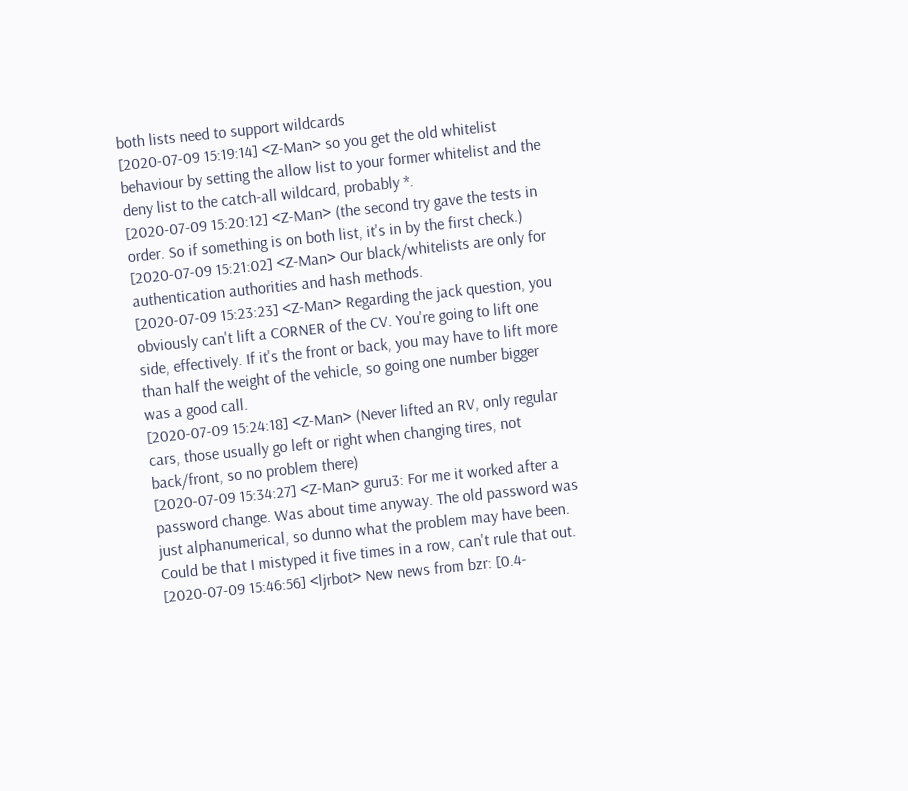both lists need to support wildcards
[2020-07-09 15:19:14] <Z-Man> so you get the old whitelist behaviour by setting the allow list to your former whitelist and the deny list to the catch-all wildcard, probably *.
[2020-07-09 15:20:12] <Z-Man> (the second try gave the tests in order. So if something is on both list, it's in by the first check.)
[2020-07-09 15:21:02] <Z-Man> Our black/whitelists are only for authentication authorities and hash methods.
[2020-07-09 15:23:23] <Z-Man> Regarding the jack question, you obviously can't lift a CORNER of the CV. You're going to lift one side, effectively. If it's the front or back, you may have to lift more than half the weight of the vehicle, so going one number bigger was a good call.
[2020-07-09 15:24:18] <Z-Man> (Never lifted an RV, only regular cars, those usually go left or right when changing tires, not back/front, so no problem there)
[2020-07-09 15:34:27] <Z-Man> guru3: For me it worked after a password change. Was about time anyway. The old password was just alphanumerical, so dunno what the problem may have been. Could be that I mistyped it five times in a row, can't rule that out.
[2020-07-09 15:46:56] <ljrbot> New news from bzr: [0.4-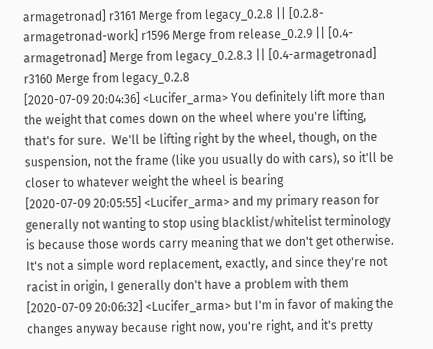armagetronad] r3161 Merge from legacy_0.2.8 || [0.2.8-armagetronad-work] r1596 Merge from release_0.2.9 || [0.4-armagetronad] Merge from legacy_0.2.8.3 || [0.4-armagetronad] r3160 Merge from legacy_0.2.8
[2020-07-09 20:04:36] <Lucifer_arma> You definitely lift more than the weight that comes down on the wheel where you're lifting, that's for sure.  We'll be lifting right by the wheel, though, on the suspension, not the frame (like you usually do with cars), so it'll be closer to whatever weight the wheel is bearing
[2020-07-09 20:05:55] <Lucifer_arma> and my primary reason for generally not wanting to stop using blacklist/whitelist terminology is because those words carry meaning that we don't get otherwise.  It's not a simple word replacement, exactly, and since they're not racist in origin, I generally don't have a problem with them
[2020-07-09 20:06:32] <Lucifer_arma> but I'm in favor of making the changes anyway because right now, you're right, and it's pretty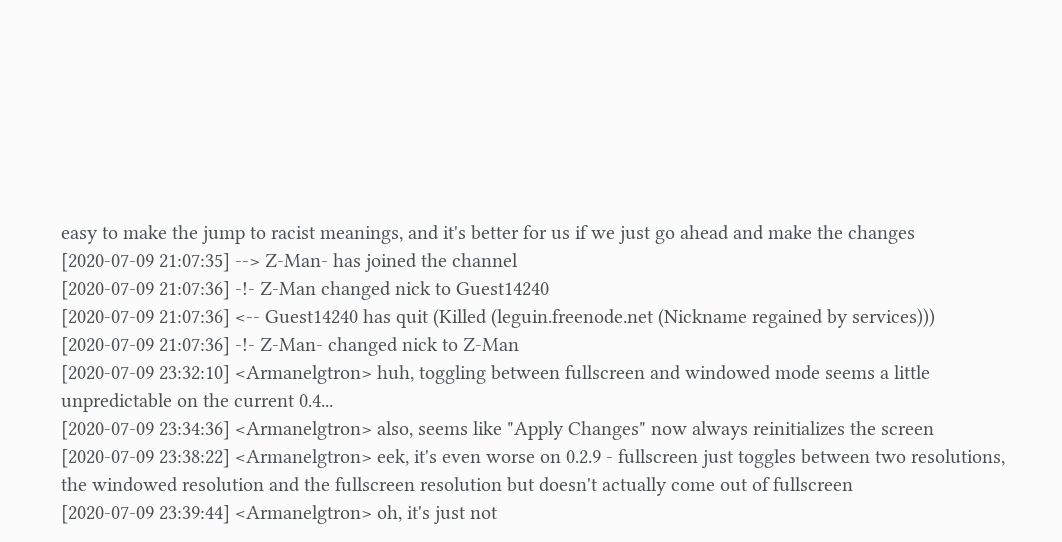easy to make the jump to racist meanings, and it's better for us if we just go ahead and make the changes
[2020-07-09 21:07:35] --> Z-Man- has joined the channel
[2020-07-09 21:07:36] -!- Z-Man changed nick to Guest14240
[2020-07-09 21:07:36] <-- Guest14240 has quit (Killed (leguin.freenode.net (Nickname regained by services)))
[2020-07-09 21:07:36] -!- Z-Man- changed nick to Z-Man
[2020-07-09 23:32:10] <Armanelgtron> huh, toggling between fullscreen and windowed mode seems a little unpredictable on the current 0.4...
[2020-07-09 23:34:36] <Armanelgtron> also, seems like "Apply Changes" now always reinitializes the screen
[2020-07-09 23:38:22] <Armanelgtron> eek, it's even worse on 0.2.9 - fullscreen just toggles between two resolutions, the windowed resolution and the fullscreen resolution but doesn't actually come out of fullscreen
[2020-07-09 23:39:44] <Armanelgtron> oh, it's just not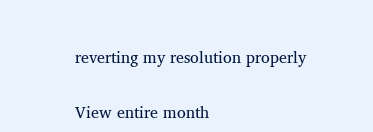reverting my resolution properly

View entire month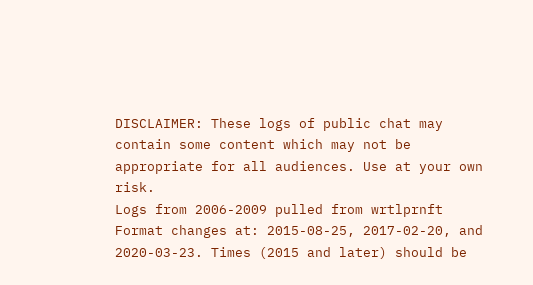DISCLAIMER: These logs of public chat may contain some content which may not be appropriate for all audiences. Use at your own risk.
Logs from 2006-2009 pulled from wrtlprnft
Format changes at: 2015-08-25, 2017-02-20, and 2020-03-23. Times (2015 and later) should be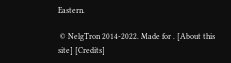Eastern.

 © NelgTron 2014-2022. Made for . [About this site] [Credits]